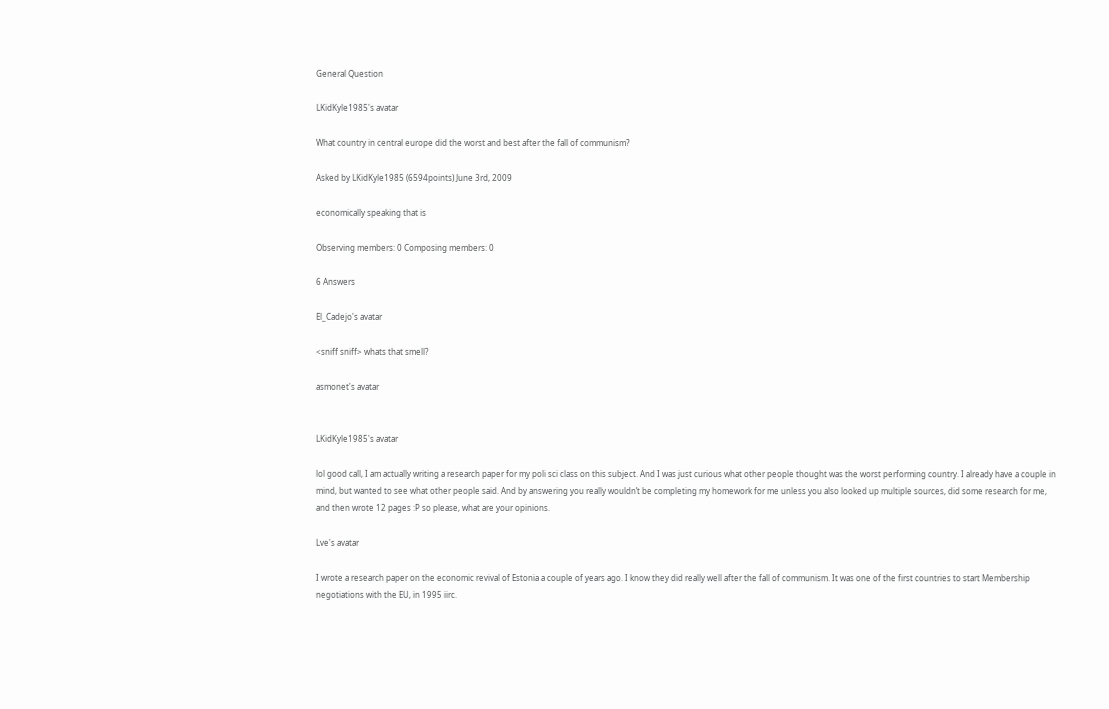General Question

LKidKyle1985's avatar

What country in central europe did the worst and best after the fall of communism?

Asked by LKidKyle1985 (6594points) June 3rd, 2009

economically speaking that is

Observing members: 0 Composing members: 0

6 Answers

El_Cadejo's avatar

<sniff sniff> whats that smell?

asmonet's avatar


LKidKyle1985's avatar

lol good call, I am actually writing a research paper for my poli sci class on this subject. And I was just curious what other people thought was the worst performing country. I already have a couple in mind, but wanted to see what other people said. And by answering you really wouldn’t be completing my homework for me unless you also looked up multiple sources, did some research for me, and then wrote 12 pages :P so please, what are your opinions.

Lve's avatar

I wrote a research paper on the economic revival of Estonia a couple of years ago. I know they did really well after the fall of communism. It was one of the first countries to start Membership negotiations with the EU, in 1995 iirc.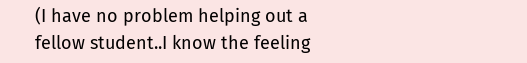(I have no problem helping out a fellow student..I know the feeling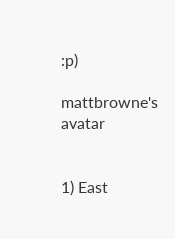:p)

mattbrowne's avatar


1) East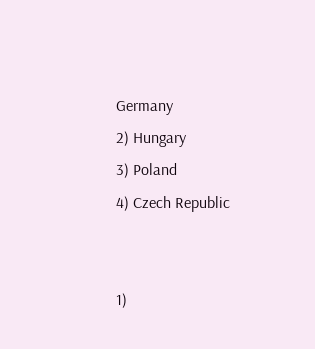Germany
2) Hungary
3) Poland
4) Czech Republic


1)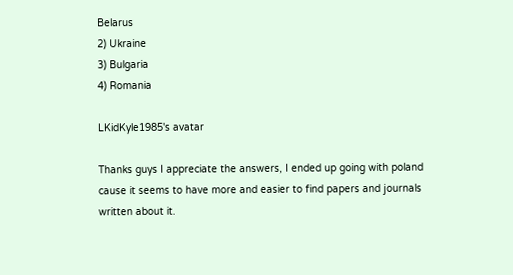Belarus
2) Ukraine
3) Bulgaria
4) Romania

LKidKyle1985's avatar

Thanks guys I appreciate the answers, I ended up going with poland cause it seems to have more and easier to find papers and journals written about it.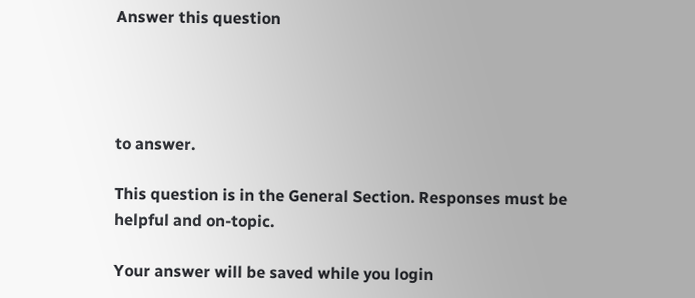Answer this question




to answer.

This question is in the General Section. Responses must be helpful and on-topic.

Your answer will be saved while you login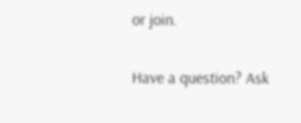or join.

Have a question? Ask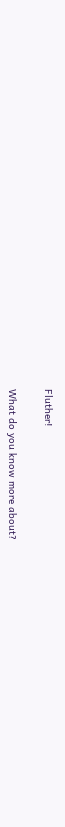Fluther!

What do you know more about?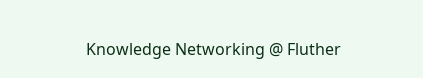Knowledge Networking @ Fluther